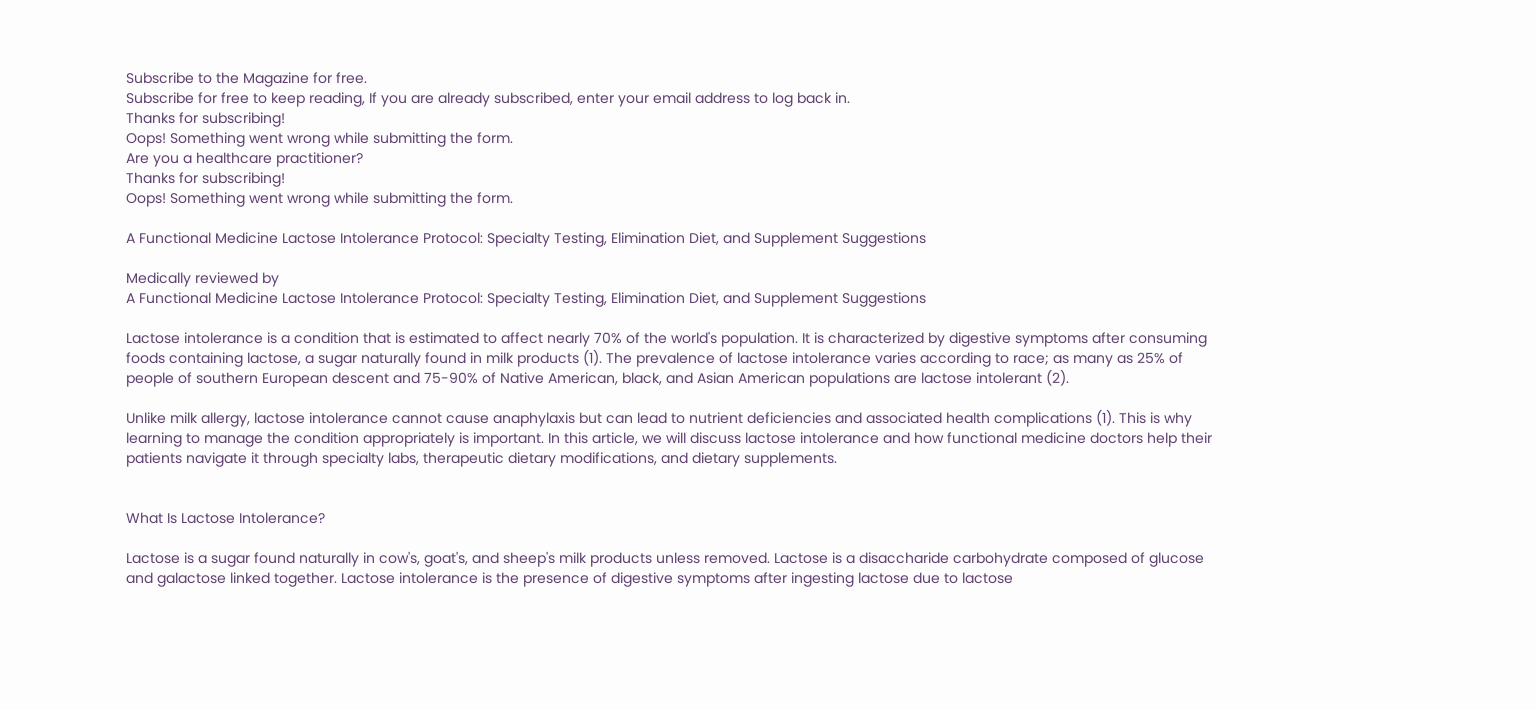Subscribe to the Magazine for free.
Subscribe for free to keep reading, If you are already subscribed, enter your email address to log back in.
Thanks for subscribing!
Oops! Something went wrong while submitting the form.
Are you a healthcare practitioner?
Thanks for subscribing!
Oops! Something went wrong while submitting the form.

A Functional Medicine Lactose Intolerance Protocol: Specialty Testing, Elimination Diet, and Supplement Suggestions

Medically reviewed by
A Functional Medicine Lactose Intolerance Protocol: Specialty Testing, Elimination Diet, and Supplement Suggestions

Lactose intolerance is a condition that is estimated to affect nearly 70% of the world's population. It is characterized by digestive symptoms after consuming foods containing lactose, a sugar naturally found in milk products (1). The prevalence of lactose intolerance varies according to race; as many as 25% of people of southern European descent and 75-90% of Native American, black, and Asian American populations are lactose intolerant (2).

Unlike milk allergy, lactose intolerance cannot cause anaphylaxis but can lead to nutrient deficiencies and associated health complications (1). This is why learning to manage the condition appropriately is important. In this article, we will discuss lactose intolerance and how functional medicine doctors help their patients navigate it through specialty labs, therapeutic dietary modifications, and dietary supplements.


What Is Lactose Intolerance?

Lactose is a sugar found naturally in cow's, goat's, and sheep's milk products unless removed. Lactose is a disaccharide carbohydrate composed of glucose and galactose linked together. Lactose intolerance is the presence of digestive symptoms after ingesting lactose due to lactose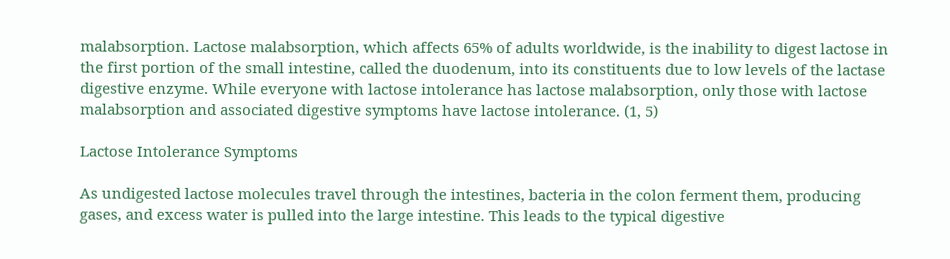malabsorption. Lactose malabsorption, which affects 65% of adults worldwide, is the inability to digest lactose in the first portion of the small intestine, called the duodenum, into its constituents due to low levels of the lactase digestive enzyme. While everyone with lactose intolerance has lactose malabsorption, only those with lactose malabsorption and associated digestive symptoms have lactose intolerance. (1, 5)

Lactose Intolerance Symptoms

As undigested lactose molecules travel through the intestines, bacteria in the colon ferment them, producing gases, and excess water is pulled into the large intestine. This leads to the typical digestive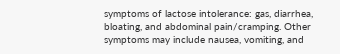symptoms of lactose intolerance: gas, diarrhea, bloating, and abdominal pain/cramping. Other symptoms may include nausea, vomiting, and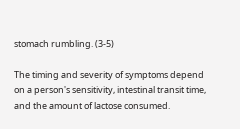stomach rumbling. (3-5)

The timing and severity of symptoms depend on a person's sensitivity, intestinal transit time, and the amount of lactose consumed.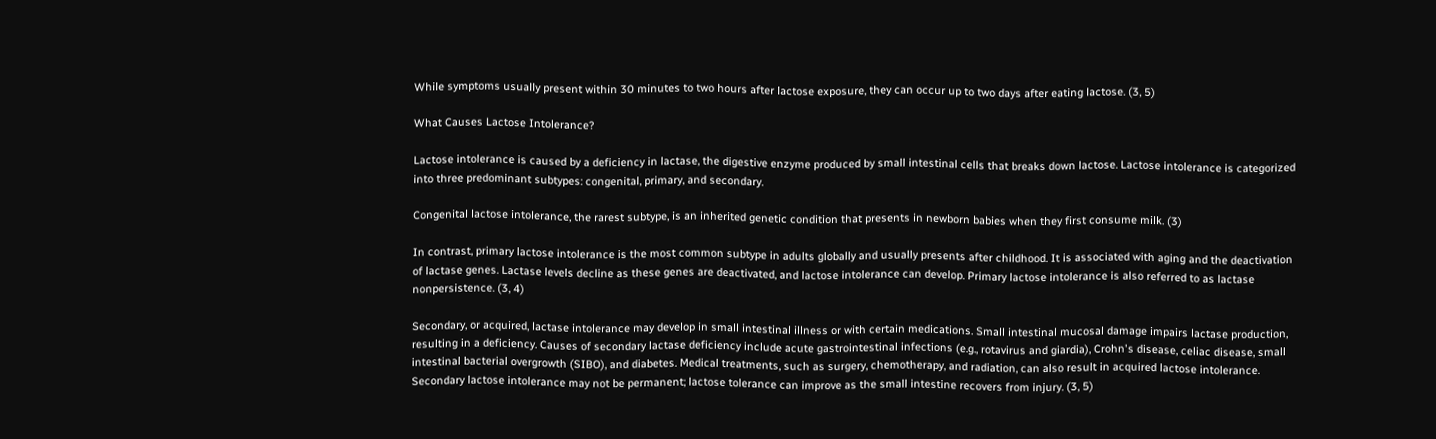While symptoms usually present within 30 minutes to two hours after lactose exposure, they can occur up to two days after eating lactose. (3, 5)

What Causes Lactose Intolerance?

Lactose intolerance is caused by a deficiency in lactase, the digestive enzyme produced by small intestinal cells that breaks down lactose. Lactose intolerance is categorized into three predominant subtypes: congenital, primary, and secondary.

Congenital lactose intolerance, the rarest subtype, is an inherited genetic condition that presents in newborn babies when they first consume milk. (3)

In contrast, primary lactose intolerance is the most common subtype in adults globally and usually presents after childhood. It is associated with aging and the deactivation of lactase genes. Lactase levels decline as these genes are deactivated, and lactose intolerance can develop. Primary lactose intolerance is also referred to as lactase nonpersistence. (3, 4)

Secondary, or acquired, lactase intolerance may develop in small intestinal illness or with certain medications. Small intestinal mucosal damage impairs lactase production, resulting in a deficiency. Causes of secondary lactase deficiency include acute gastrointestinal infections (e.g., rotavirus and giardia), Crohn's disease, celiac disease, small intestinal bacterial overgrowth (SIBO), and diabetes. Medical treatments, such as surgery, chemotherapy, and radiation, can also result in acquired lactose intolerance. Secondary lactose intolerance may not be permanent; lactose tolerance can improve as the small intestine recovers from injury. (3, 5)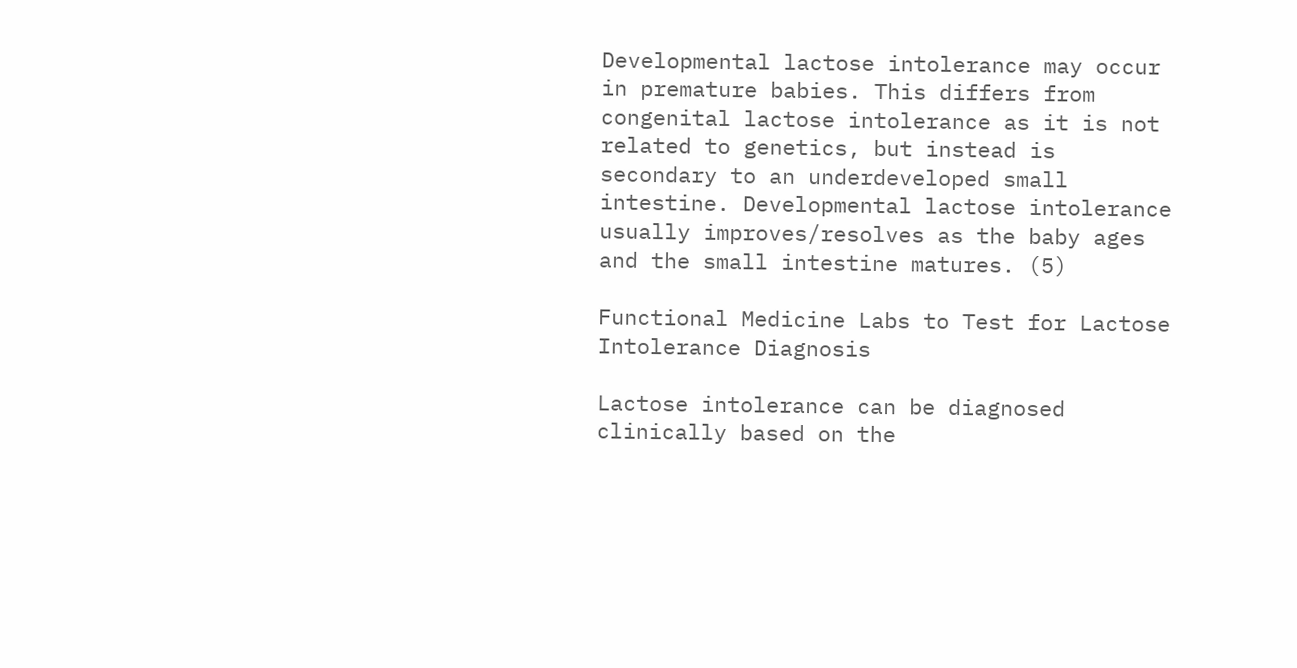Developmental lactose intolerance may occur in premature babies. This differs from congenital lactose intolerance as it is not related to genetics, but instead is secondary to an underdeveloped small intestine. Developmental lactose intolerance usually improves/resolves as the baby ages and the small intestine matures. (5)

Functional Medicine Labs to Test for Lactose Intolerance Diagnosis

Lactose intolerance can be diagnosed clinically based on the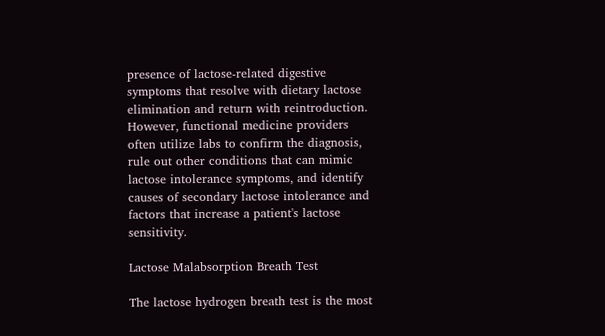presence of lactose-related digestive symptoms that resolve with dietary lactose elimination and return with reintroduction. However, functional medicine providers often utilize labs to confirm the diagnosis, rule out other conditions that can mimic lactose intolerance symptoms, and identify causes of secondary lactose intolerance and factors that increase a patient's lactose sensitivity.

Lactose Malabsorption Breath Test

The lactose hydrogen breath test is the most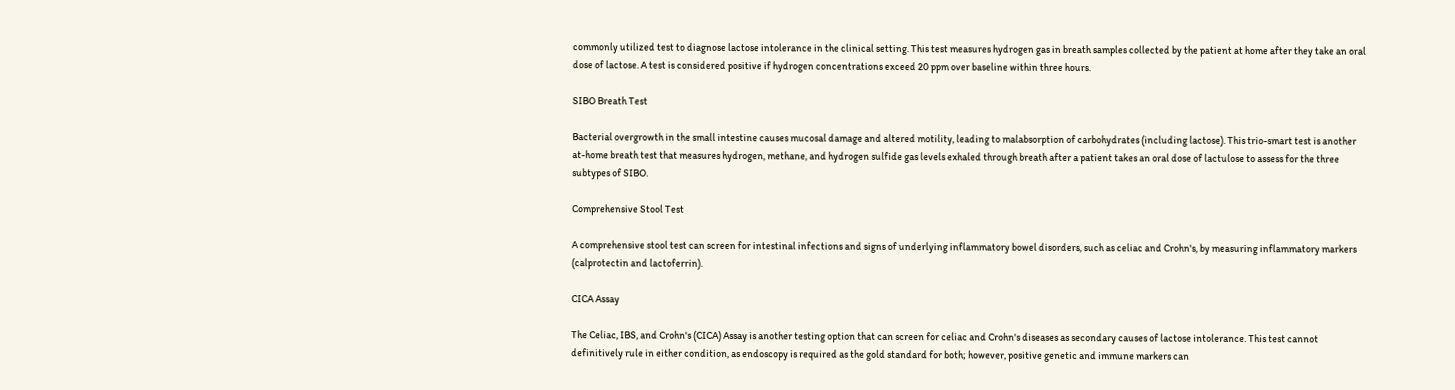commonly utilized test to diagnose lactose intolerance in the clinical setting. This test measures hydrogen gas in breath samples collected by the patient at home after they take an oral dose of lactose. A test is considered positive if hydrogen concentrations exceed 20 ppm over baseline within three hours.

SIBO Breath Test

Bacterial overgrowth in the small intestine causes mucosal damage and altered motility, leading to malabsorption of carbohydrates (including lactose). This trio-smart test is another at-home breath test that measures hydrogen, methane, and hydrogen sulfide gas levels exhaled through breath after a patient takes an oral dose of lactulose to assess for the three subtypes of SIBO.

Comprehensive Stool Test

A comprehensive stool test can screen for intestinal infections and signs of underlying inflammatory bowel disorders, such as celiac and Crohn's, by measuring inflammatory markers (calprotectin and lactoferrin).

CICA Assay

The Celiac, IBS, and Crohn's (CICA) Assay is another testing option that can screen for celiac and Crohn's diseases as secondary causes of lactose intolerance. This test cannot definitively rule in either condition, as endoscopy is required as the gold standard for both; however, positive genetic and immune markers can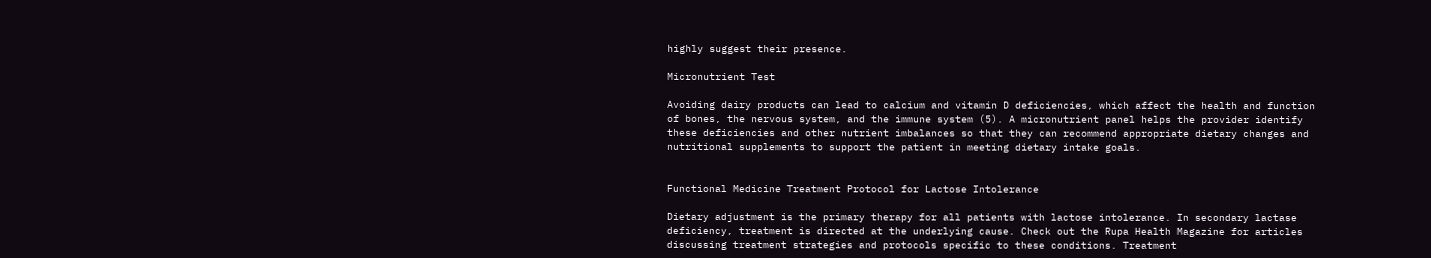highly suggest their presence.

Micronutrient Test

Avoiding dairy products can lead to calcium and vitamin D deficiencies, which affect the health and function of bones, the nervous system, and the immune system (5). A micronutrient panel helps the provider identify these deficiencies and other nutrient imbalances so that they can recommend appropriate dietary changes and nutritional supplements to support the patient in meeting dietary intake goals.


Functional Medicine Treatment Protocol for Lactose Intolerance

Dietary adjustment is the primary therapy for all patients with lactose intolerance. In secondary lactase deficiency, treatment is directed at the underlying cause. Check out the Rupa Health Magazine for articles discussing treatment strategies and protocols specific to these conditions. Treatment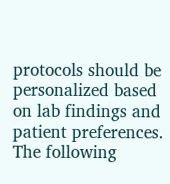protocols should be personalized based on lab findings and patient preferences. The following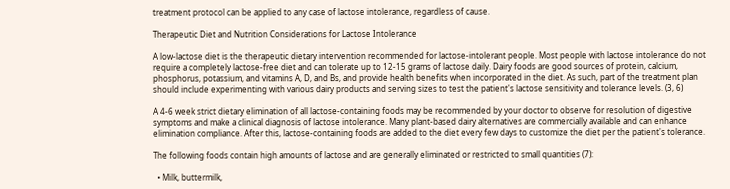treatment protocol can be applied to any case of lactose intolerance, regardless of cause.

Therapeutic Diet and Nutrition Considerations for Lactose Intolerance

A low-lactose diet is the therapeutic dietary intervention recommended for lactose-intolerant people. Most people with lactose intolerance do not require a completely lactose-free diet and can tolerate up to 12-15 grams of lactose daily. Dairy foods are good sources of protein, calcium, phosphorus, potassium, and vitamins A, D, and Bs, and provide health benefits when incorporated in the diet. As such, part of the treatment plan should include experimenting with various dairy products and serving sizes to test the patient's lactose sensitivity and tolerance levels. (3, 6)

A 4-6 week strict dietary elimination of all lactose-containing foods may be recommended by your doctor to observe for resolution of digestive symptoms and make a clinical diagnosis of lactose intolerance. Many plant-based dairy alternatives are commercially available and can enhance elimination compliance. After this, lactose-containing foods are added to the diet every few days to customize the diet per the patient's tolerance.

The following foods contain high amounts of lactose and are generally eliminated or restricted to small quantities (7):

  • Milk, buttermilk,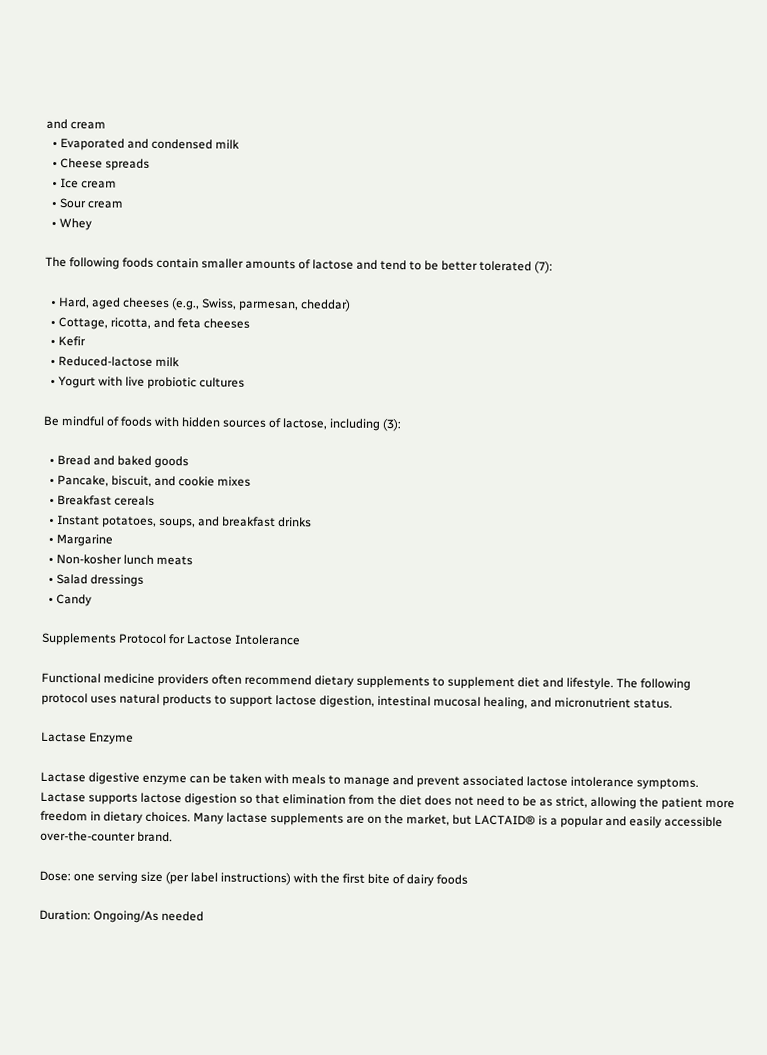and cream
  • Evaporated and condensed milk
  • Cheese spreads
  • Ice cream
  • Sour cream
  • Whey

The following foods contain smaller amounts of lactose and tend to be better tolerated (7):

  • Hard, aged cheeses (e.g., Swiss, parmesan, cheddar)
  • Cottage, ricotta, and feta cheeses
  • Kefir
  • Reduced-lactose milk
  • Yogurt with live probiotic cultures

Be mindful of foods with hidden sources of lactose, including (3):

  • Bread and baked goods
  • Pancake, biscuit, and cookie mixes
  • Breakfast cereals
  • Instant potatoes, soups, and breakfast drinks
  • Margarine
  • Non-kosher lunch meats
  • Salad dressings
  • Candy

Supplements Protocol for Lactose Intolerance

Functional medicine providers often recommend dietary supplements to supplement diet and lifestyle. The following protocol uses natural products to support lactose digestion, intestinal mucosal healing, and micronutrient status.

Lactase Enzyme

Lactase digestive enzyme can be taken with meals to manage and prevent associated lactose intolerance symptoms. Lactase supports lactose digestion so that elimination from the diet does not need to be as strict, allowing the patient more freedom in dietary choices. Many lactase supplements are on the market, but LACTAID® is a popular and easily accessible over-the-counter brand.

Dose: one serving size (per label instructions) with the first bite of dairy foods

Duration: Ongoing/As needed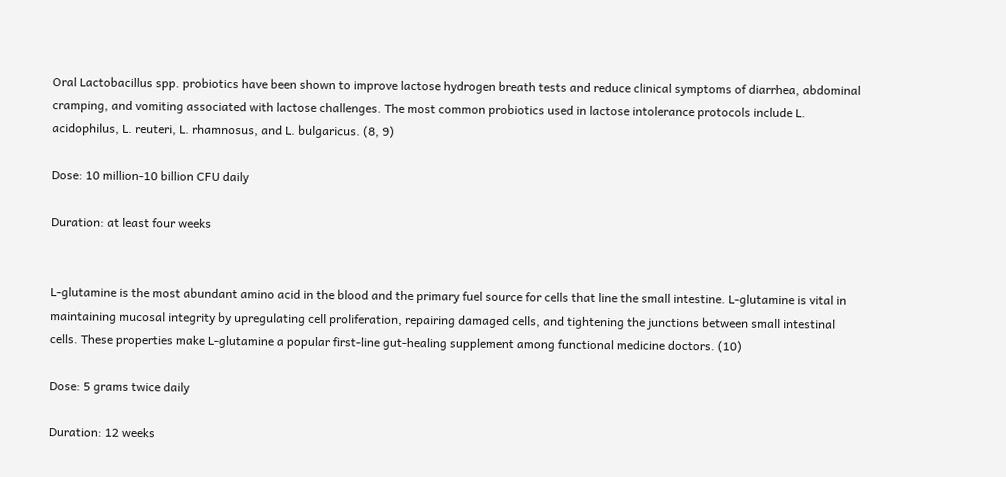Oral Lactobacillus spp. probiotics have been shown to improve lactose hydrogen breath tests and reduce clinical symptoms of diarrhea, abdominal cramping, and vomiting associated with lactose challenges. The most common probiotics used in lactose intolerance protocols include L. acidophilus, L. reuteri, L. rhamnosus, and L. bulgaricus. (8, 9)

Dose: 10 million-10 billion CFU daily

Duration: at least four weeks


L-glutamine is the most abundant amino acid in the blood and the primary fuel source for cells that line the small intestine. L-glutamine is vital in maintaining mucosal integrity by upregulating cell proliferation, repairing damaged cells, and tightening the junctions between small intestinal cells. These properties make L-glutamine a popular first-line gut-healing supplement among functional medicine doctors. (10)

Dose: 5 grams twice daily

Duration: 12 weeks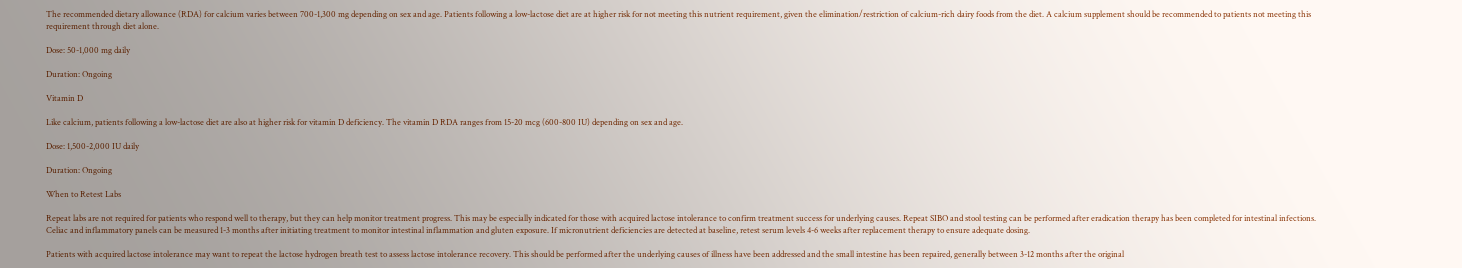The recommended dietary allowance (RDA) for calcium varies between 700-1,300 mg depending on sex and age. Patients following a low-lactose diet are at higher risk for not meeting this nutrient requirement, given the elimination/restriction of calcium-rich dairy foods from the diet. A calcium supplement should be recommended to patients not meeting this requirement through diet alone.

Dose: 50-1,000 mg daily

Duration: Ongoing

Vitamin D

Like calcium, patients following a low-lactose diet are also at higher risk for vitamin D deficiency. The vitamin D RDA ranges from 15-20 mcg (600-800 IU) depending on sex and age.

Dose: 1,500-2,000 IU daily

Duration: Ongoing

When to Retest Labs

Repeat labs are not required for patients who respond well to therapy, but they can help monitor treatment progress. This may be especially indicated for those with acquired lactose intolerance to confirm treatment success for underlying causes. Repeat SIBO and stool testing can be performed after eradication therapy has been completed for intestinal infections. Celiac and inflammatory panels can be measured 1-3 months after initiating treatment to monitor intestinal inflammation and gluten exposure. If micronutrient deficiencies are detected at baseline, retest serum levels 4-6 weeks after replacement therapy to ensure adequate dosing.

Patients with acquired lactose intolerance may want to repeat the lactose hydrogen breath test to assess lactose intolerance recovery. This should be performed after the underlying causes of illness have been addressed and the small intestine has been repaired, generally between 3-12 months after the original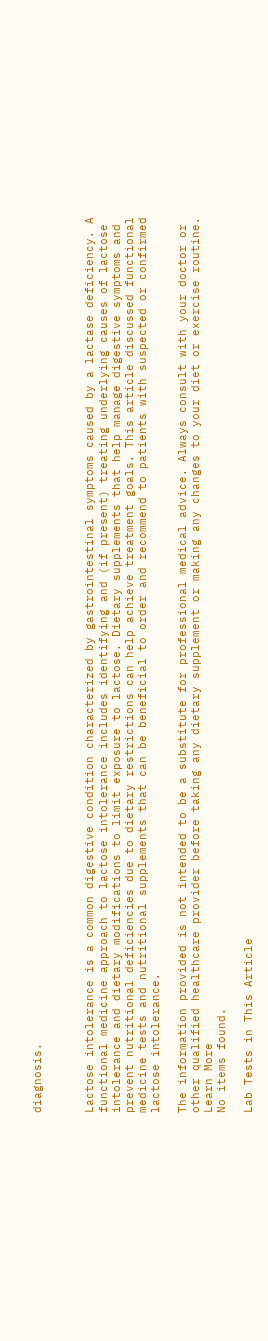diagnosis.



Lactose intolerance is a common digestive condition characterized by gastrointestinal symptoms caused by a lactase deficiency. A functional medicine approach to lactose intolerance includes identifying and (if present) treating underlying causes of lactose intolerance and dietary modifications to limit exposure to lactose. Dietary supplements that help manage digestive symptoms and prevent nutritional deficiencies due to dietary restrictions can help achieve treatment goals. This article discussed functional medicine tests and nutritional supplements that can be beneficial to order and recommend to patients with suspected or confirmed lactose intolerance.

The information provided is not intended to be a substitute for professional medical advice. Always consult with your doctor or other qualified healthcare provider before taking any dietary supplement or making any changes to your diet or exercise routine.
Learn More
No items found.

Lab Tests in This Article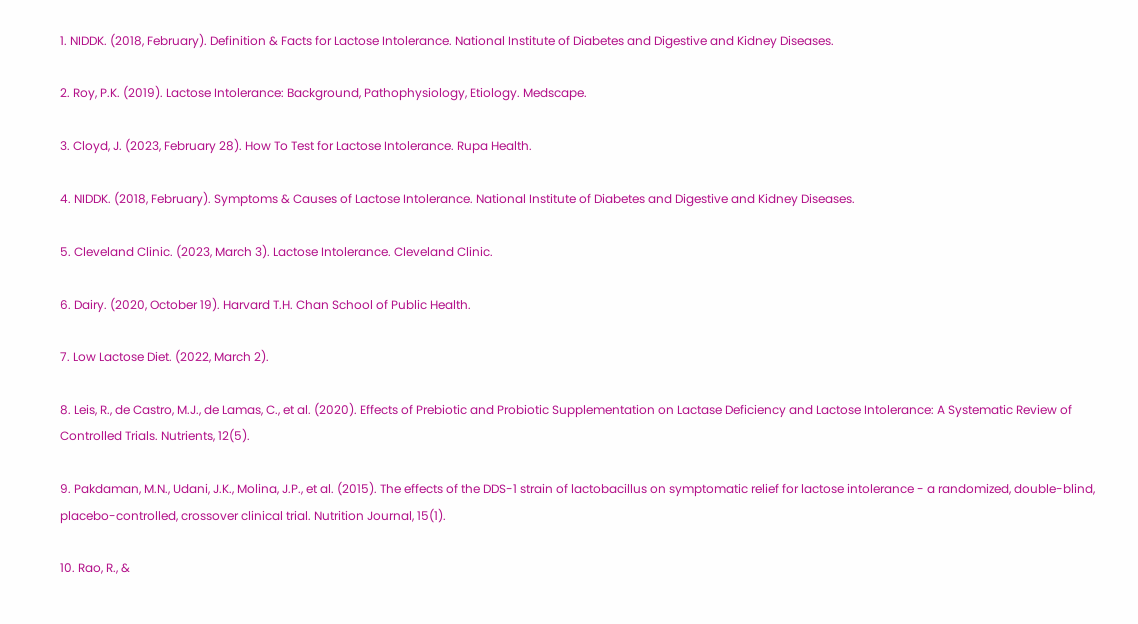1. NIDDK. (2018, February). Definition & Facts for Lactose Intolerance. National Institute of Diabetes and Digestive and Kidney Diseases.

2. Roy, P.K. (2019). Lactose Intolerance: Background, Pathophysiology, Etiology. Medscape.

3. Cloyd, J. (2023, February 28). How To Test for Lactose Intolerance. Rupa Health.

4. NIDDK. (2018, February). Symptoms & Causes of Lactose Intolerance. National Institute of Diabetes and Digestive and Kidney Diseases.

5. Cleveland Clinic. (2023, March 3). Lactose Intolerance. Cleveland Clinic.

6. Dairy. (2020, October 19). Harvard T.H. Chan School of Public Health.

7. Low Lactose Diet. (2022, March 2).

8. Leis, R., de Castro, M.J., de Lamas, C., et al. (2020). Effects of Prebiotic and Probiotic Supplementation on Lactase Deficiency and Lactose Intolerance: A Systematic Review of Controlled Trials. Nutrients, 12(5).

9. Pakdaman, M.N., Udani, J.K., Molina, J.P., et al. (2015). The effects of the DDS-1 strain of lactobacillus on symptomatic relief for lactose intolerance - a randomized, double-blind, placebo-controlled, crossover clinical trial. Nutrition Journal, 15(1).

10. Rao, R., &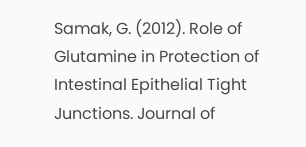Samak, G. (2012). Role of Glutamine in Protection of Intestinal Epithelial Tight Junctions. Journal of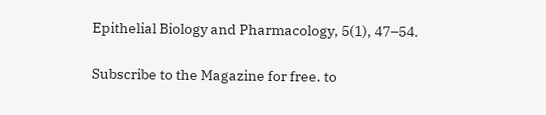Epithelial Biology and Pharmacology, 5(1), 47–54.

Subscribe to the Magazine for free. to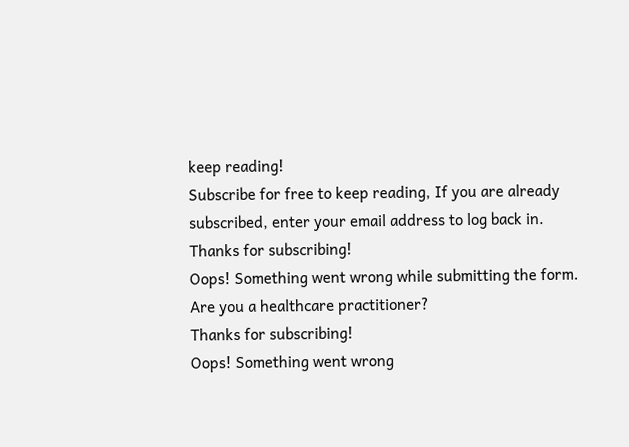keep reading!
Subscribe for free to keep reading, If you are already subscribed, enter your email address to log back in.
Thanks for subscribing!
Oops! Something went wrong while submitting the form.
Are you a healthcare practitioner?
Thanks for subscribing!
Oops! Something went wrong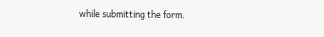while submitting the form.